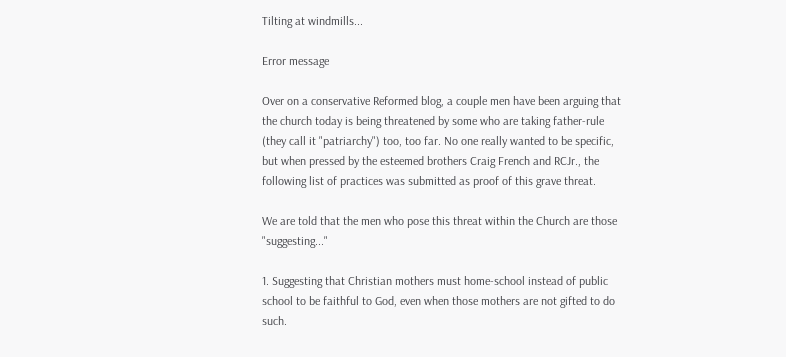Tilting at windmills...

Error message

Over on a conservative Reformed blog, a couple men have been arguing that the church today is being threatened by some who are taking father-rule (they call it "patriarchy") too, too far. No one really wanted to be specific, but when pressed by the esteemed brothers Craig French and RCJr., the following list of practices was submitted as proof of this grave threat.

We are told that the men who pose this threat within the Church are those "suggesting..."

1. Suggesting that Christian mothers must home-school instead of public school to be faithful to God, even when those mothers are not gifted to do such.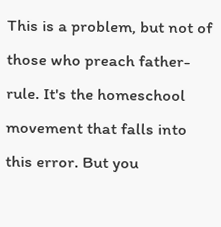This is a problem, but not of those who preach father-rule. It's the homeschool movement that falls into this error. But you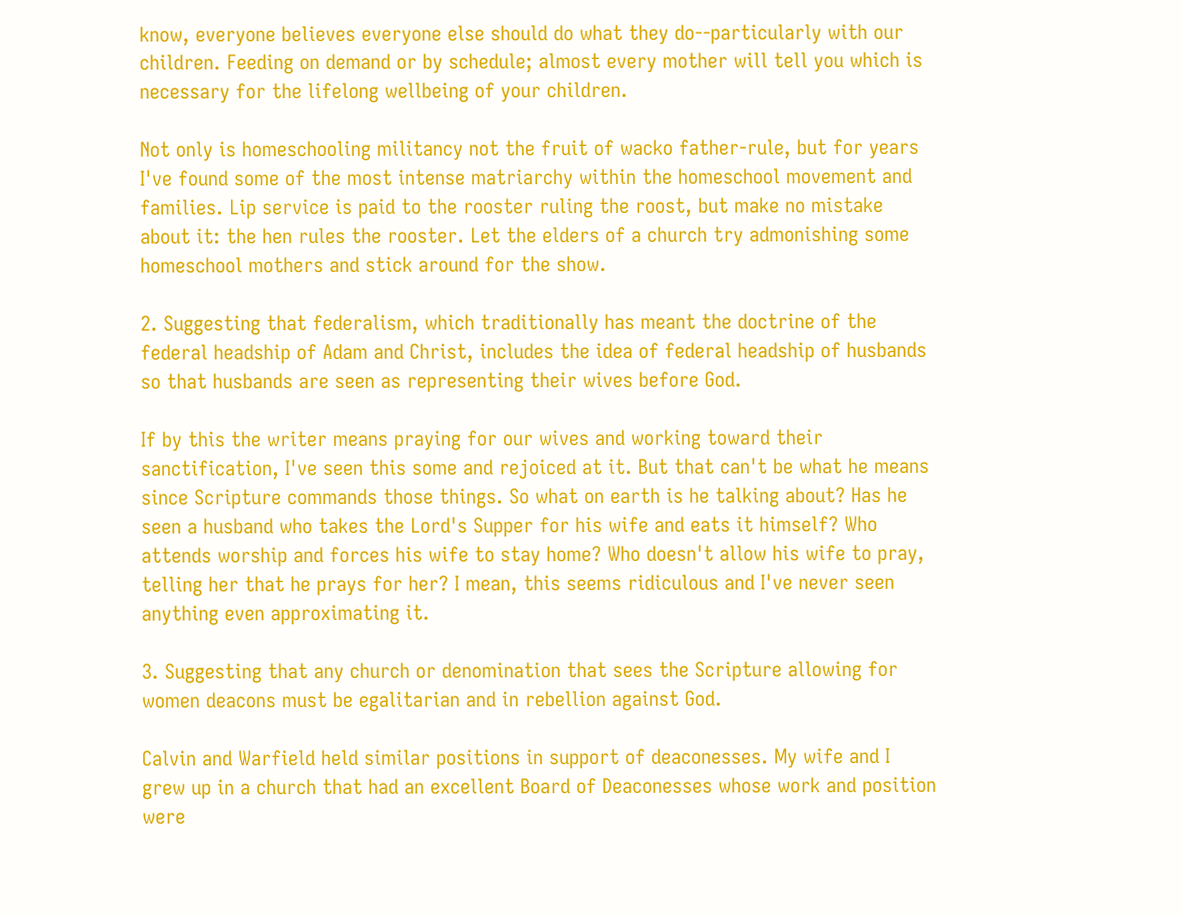know, everyone believes everyone else should do what they do--particularly with our children. Feeding on demand or by schedule; almost every mother will tell you which is necessary for the lifelong wellbeing of your children.

Not only is homeschooling militancy not the fruit of wacko father-rule, but for years I've found some of the most intense matriarchy within the homeschool movement and families. Lip service is paid to the rooster ruling the roost, but make no mistake about it: the hen rules the rooster. Let the elders of a church try admonishing some homeschool mothers and stick around for the show.

2. Suggesting that federalism, which traditionally has meant the doctrine of the federal headship of Adam and Christ, includes the idea of federal headship of husbands so that husbands are seen as representing their wives before God.

If by this the writer means praying for our wives and working toward their sanctification, I've seen this some and rejoiced at it. But that can't be what he means since Scripture commands those things. So what on earth is he talking about? Has he seen a husband who takes the Lord's Supper for his wife and eats it himself? Who attends worship and forces his wife to stay home? Who doesn't allow his wife to pray, telling her that he prays for her? I mean, this seems ridiculous and I've never seen anything even approximating it.

3. Suggesting that any church or denomination that sees the Scripture allowing for women deacons must be egalitarian and in rebellion against God.

Calvin and Warfield held similar positions in support of deaconesses. My wife and I grew up in a church that had an excellent Board of Deaconesses whose work and position were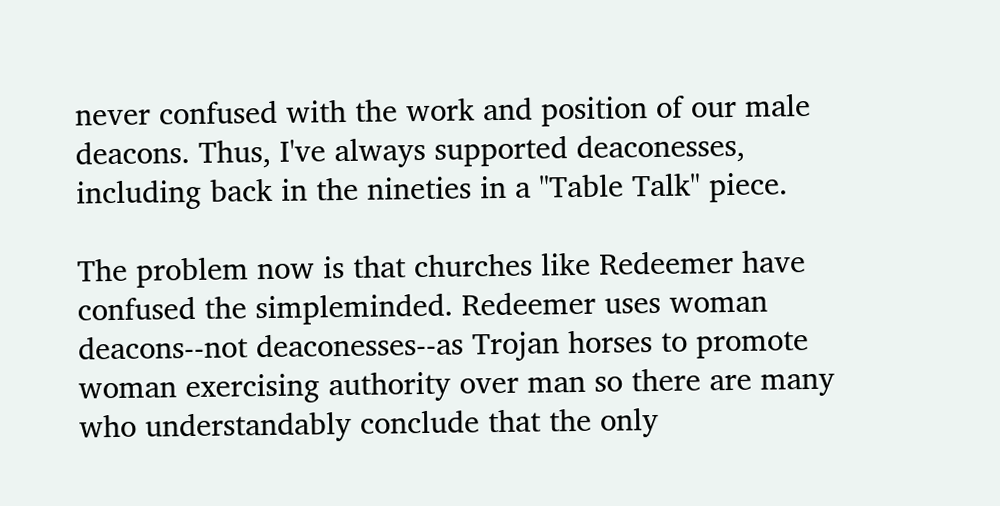never confused with the work and position of our male deacons. Thus, I've always supported deaconesses, including back in the nineties in a "Table Talk" piece.

The problem now is that churches like Redeemer have confused the simpleminded. Redeemer uses woman deacons--not deaconesses--as Trojan horses to promote woman exercising authority over man so there are many who understandably conclude that the only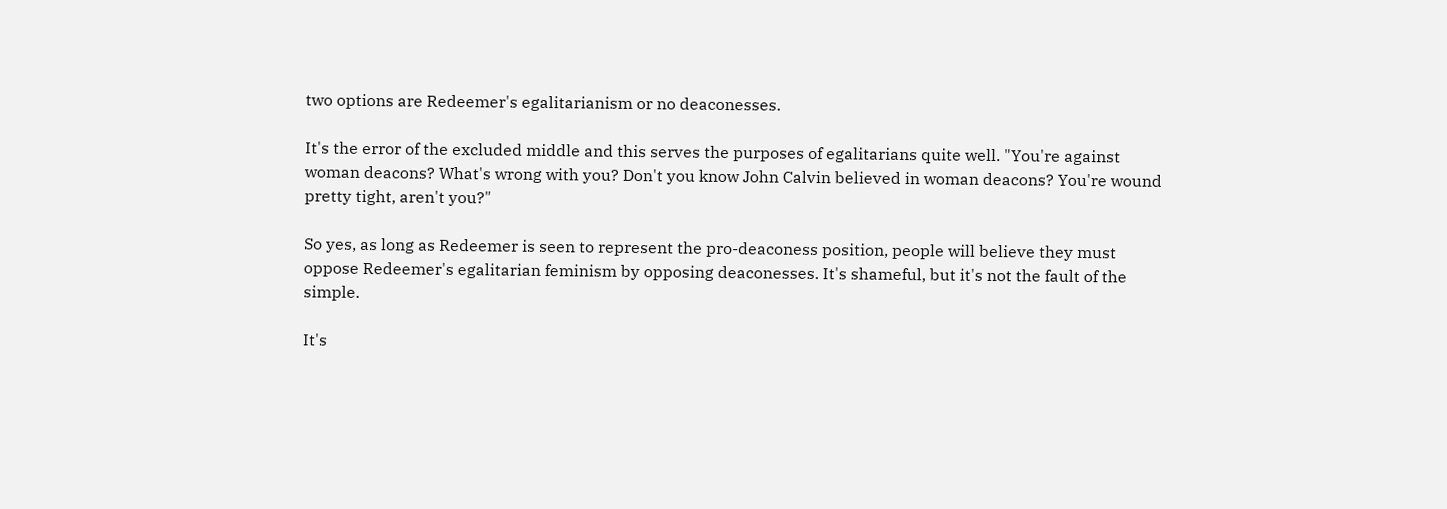two options are Redeemer's egalitarianism or no deaconesses.

It's the error of the excluded middle and this serves the purposes of egalitarians quite well. "You're against woman deacons? What's wrong with you? Don't you know John Calvin believed in woman deacons? You're wound pretty tight, aren't you?"

So yes, as long as Redeemer is seen to represent the pro-deaconess position, people will believe they must oppose Redeemer's egalitarian feminism by opposing deaconesses. It's shameful, but it's not the fault of the simple.

It's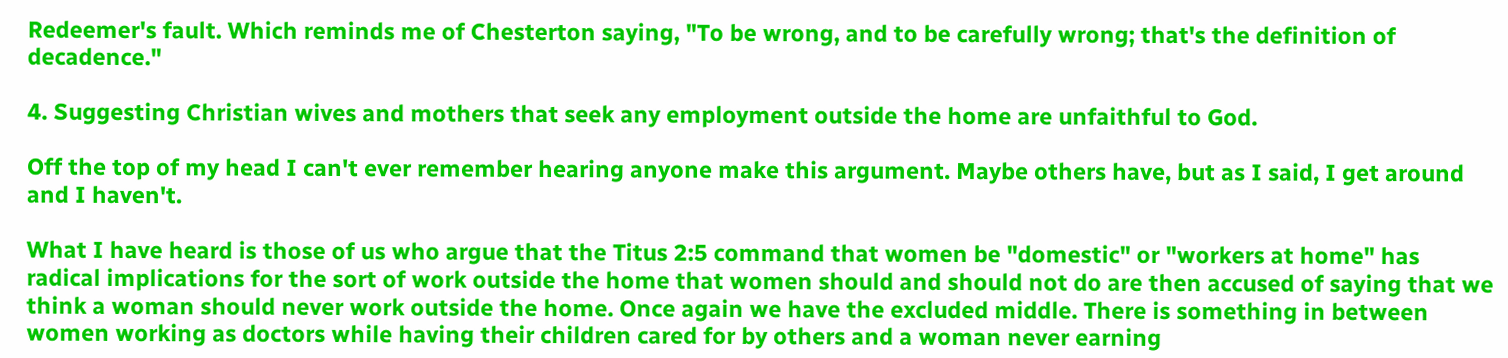Redeemer's fault. Which reminds me of Chesterton saying, "To be wrong, and to be carefully wrong; that's the definition of decadence."

4. Suggesting Christian wives and mothers that seek any employment outside the home are unfaithful to God.

Off the top of my head I can't ever remember hearing anyone make this argument. Maybe others have, but as I said, I get around and I haven't.

What I have heard is those of us who argue that the Titus 2:5 command that women be "domestic" or "workers at home" has radical implications for the sort of work outside the home that women should and should not do are then accused of saying that we think a woman should never work outside the home. Once again we have the excluded middle. There is something in between women working as doctors while having their children cared for by others and a woman never earning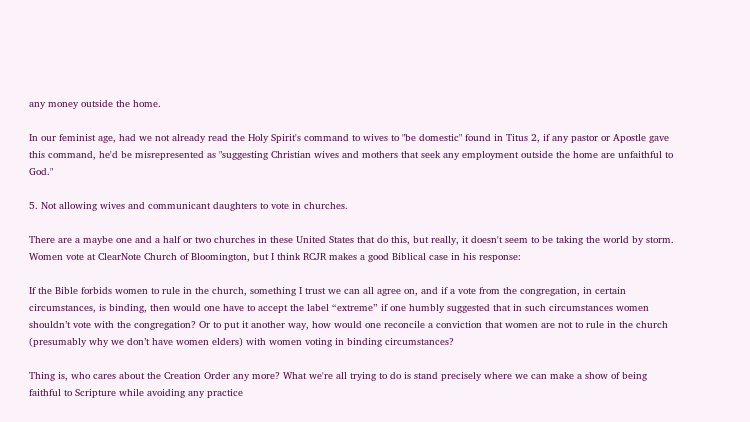any money outside the home.

In our feminist age, had we not already read the Holy Spirit's command to wives to "be domestic" found in Titus 2, if any pastor or Apostle gave this command, he'd be misrepresented as "suggesting Christian wives and mothers that seek any employment outside the home are unfaithful to God."

5. Not allowing wives and communicant daughters to vote in churches.

There are a maybe one and a half or two churches in these United States that do this, but really, it doesn't seem to be taking the world by storm. Women vote at ClearNote Church of Bloomington, but I think RCJR makes a good Biblical case in his response:

If the Bible forbids women to rule in the church, something I trust we can all agree on, and if a vote from the congregation, in certain circumstances, is binding, then would one have to accept the label “extreme” if one humbly suggested that in such circumstances women shouldn’t vote with the congregation? Or to put it another way, how would one reconcile a conviction that women are not to rule in the church (presumably why we don’t have women elders) with women voting in binding circumstances?

Thing is, who cares about the Creation Order any more? What we're all trying to do is stand precisely where we can make a show of being faithful to Scripture while avoiding any practice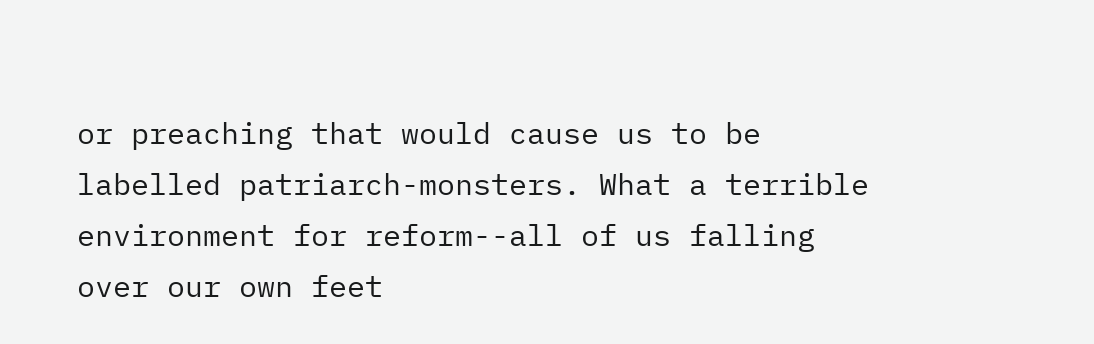or preaching that would cause us to be labelled patriarch-monsters. What a terrible environment for reform--all of us falling over our own feet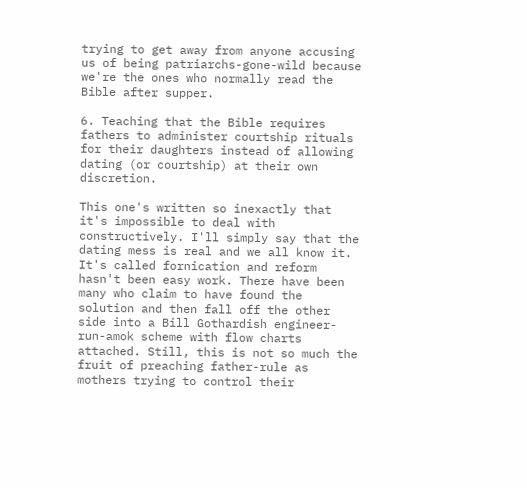trying to get away from anyone accusing us of being patriarchs-gone-wild because we're the ones who normally read the Bible after supper.

6. Teaching that the Bible requires fathers to administer courtship rituals for their daughters instead of allowing dating (or courtship) at their own discretion.

This one's written so inexactly that it's impossible to deal with constructively. I'll simply say that the dating mess is real and we all know it. It's called fornication and reform hasn't been easy work. There have been many who claim to have found the solution and then fall off the other side into a Bill Gothardish engineer-run-amok scheme with flow charts attached. Still, this is not so much the fruit of preaching father-rule as mothers trying to control their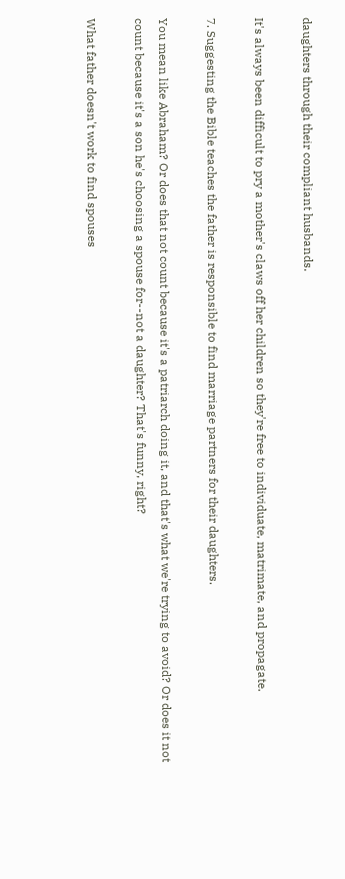daughters through their compliant husbands.

It's always been difficult to pry a mother's claws off her children so they're free to individuate, matrimate, and propagate.

7. Suggesting the Bible teaches the father is responsible to find marriage partners for their daughters.

You mean like Abraham? Or does that not count because it's a patriarch doing it, and that's what we're trying to avoid? Or does it not count because it's a son he's choosing a spouse for--not a daughter? That's funny, right?

What father doesn't work to find spouses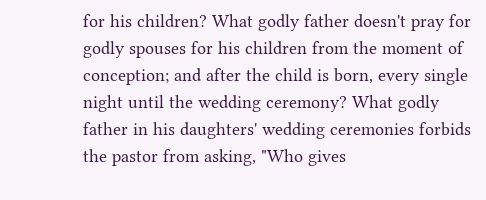for his children? What godly father doesn't pray for godly spouses for his children from the moment of conception; and after the child is born, every single night until the wedding ceremony? What godly father in his daughters' wedding ceremonies forbids the pastor from asking, "Who gives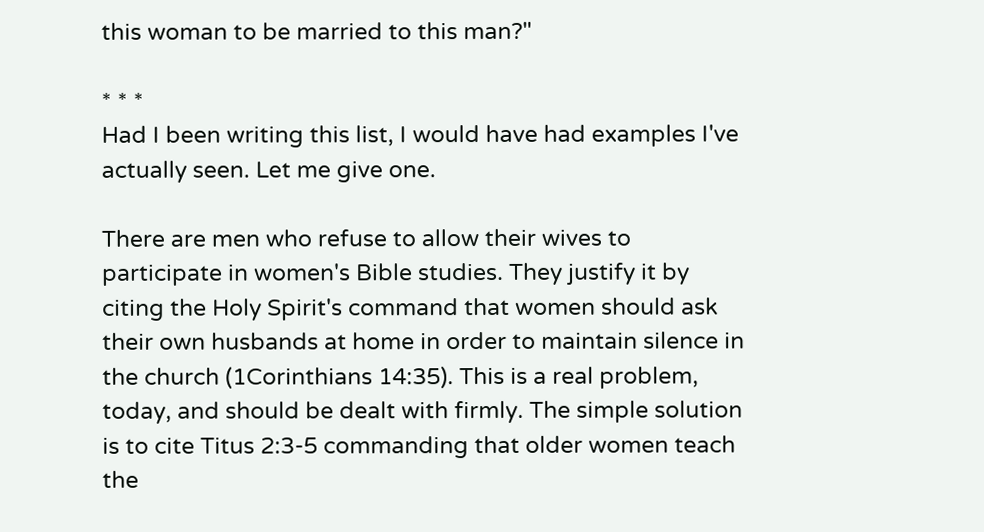this woman to be married to this man?"

* * *
Had I been writing this list, I would have had examples I've actually seen. Let me give one.

There are men who refuse to allow their wives to participate in women's Bible studies. They justify it by citing the Holy Spirit's command that women should ask their own husbands at home in order to maintain silence in the church (1Corinthians 14:35). This is a real problem, today, and should be dealt with firmly. The simple solution is to cite Titus 2:3-5 commanding that older women teach the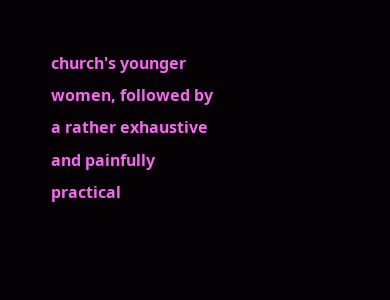church's younger women, followed by a rather exhaustive and painfully practical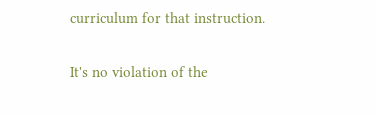curriculum for that instruction.

It's no violation of the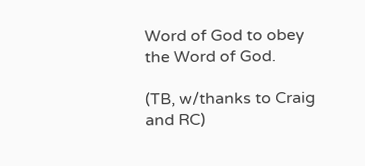Word of God to obey the Word of God.

(TB, w/thanks to Craig and RC)